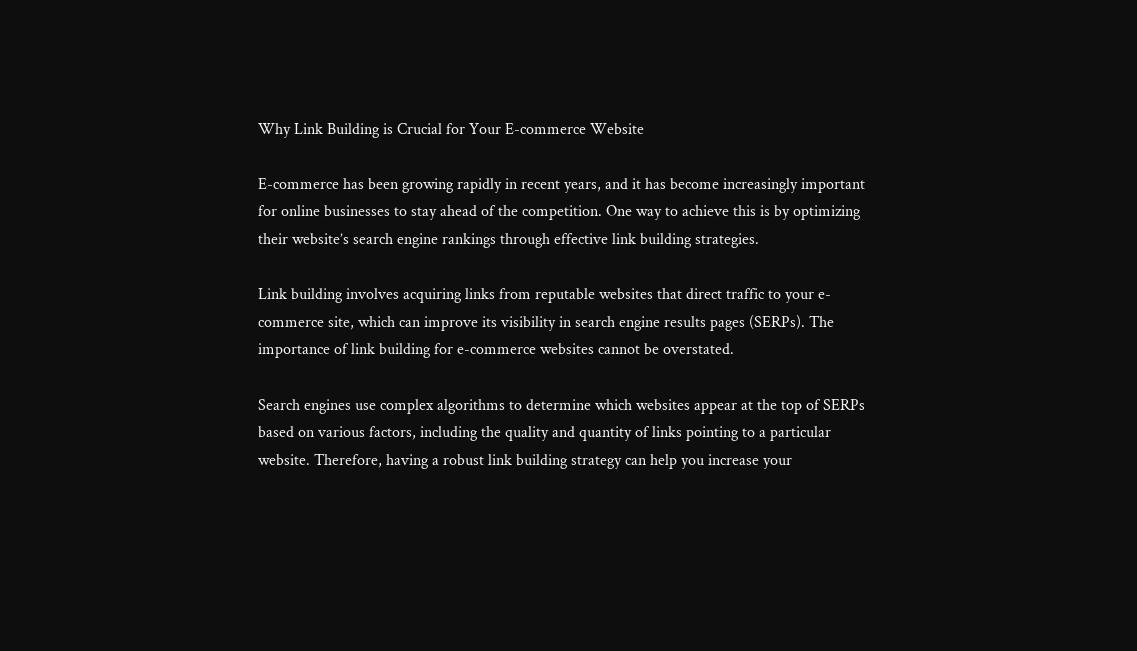Why Link Building is Crucial for Your E-commerce Website

E-commerce has been growing rapidly in recent years, and it has become increasingly important for online businesses to stay ahead of the competition. One way to achieve this is by optimizing their website’s search engine rankings through effective link building strategies.

Link building involves acquiring links from reputable websites that direct traffic to your e-commerce site, which can improve its visibility in search engine results pages (SERPs). The importance of link building for e-commerce websites cannot be overstated.

Search engines use complex algorithms to determine which websites appear at the top of SERPs based on various factors, including the quality and quantity of links pointing to a particular website. Therefore, having a robust link building strategy can help you increase your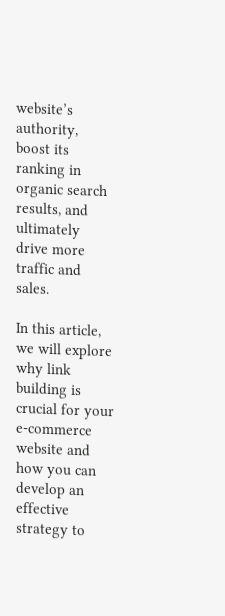website’s authority, boost its ranking in organic search results, and ultimately drive more traffic and sales.

In this article, we will explore why link building is crucial for your e-commerce website and how you can develop an effective strategy to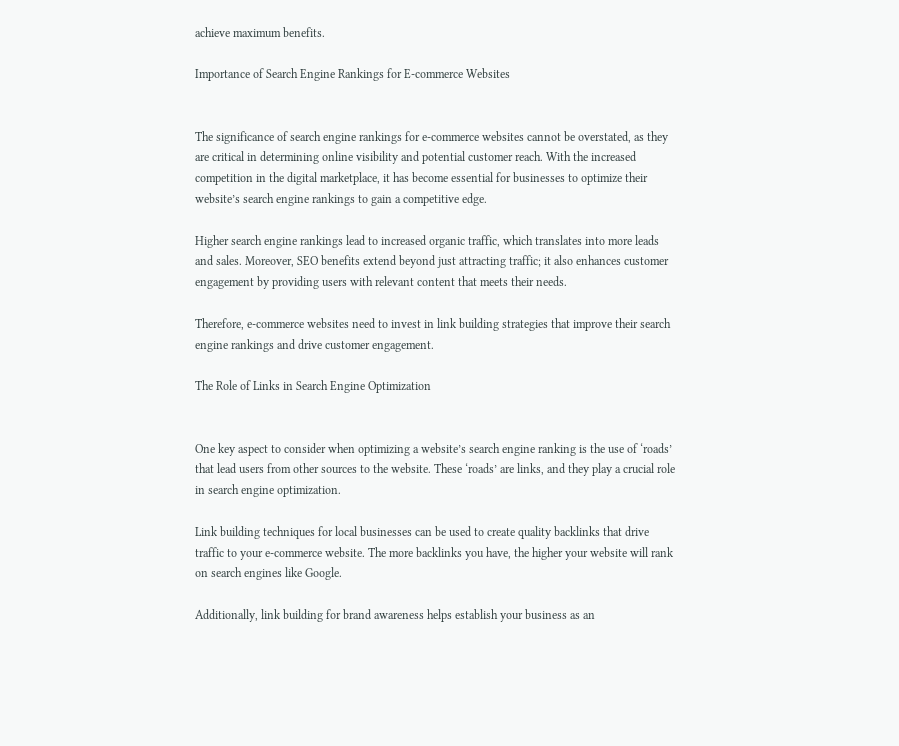achieve maximum benefits.

Importance of Search Engine Rankings for E-commerce Websites


The significance of search engine rankings for e-commerce websites cannot be overstated, as they are critical in determining online visibility and potential customer reach. With the increased competition in the digital marketplace, it has become essential for businesses to optimize their website’s search engine rankings to gain a competitive edge.

Higher search engine rankings lead to increased organic traffic, which translates into more leads and sales. Moreover, SEO benefits extend beyond just attracting traffic; it also enhances customer engagement by providing users with relevant content that meets their needs.

Therefore, e-commerce websites need to invest in link building strategies that improve their search engine rankings and drive customer engagement.

The Role of Links in Search Engine Optimization


One key aspect to consider when optimizing a website’s search engine ranking is the use of ‘roads’ that lead users from other sources to the website. These ‘roads’ are links, and they play a crucial role in search engine optimization.

Link building techniques for local businesses can be used to create quality backlinks that drive traffic to your e-commerce website. The more backlinks you have, the higher your website will rank on search engines like Google.

Additionally, link building for brand awareness helps establish your business as an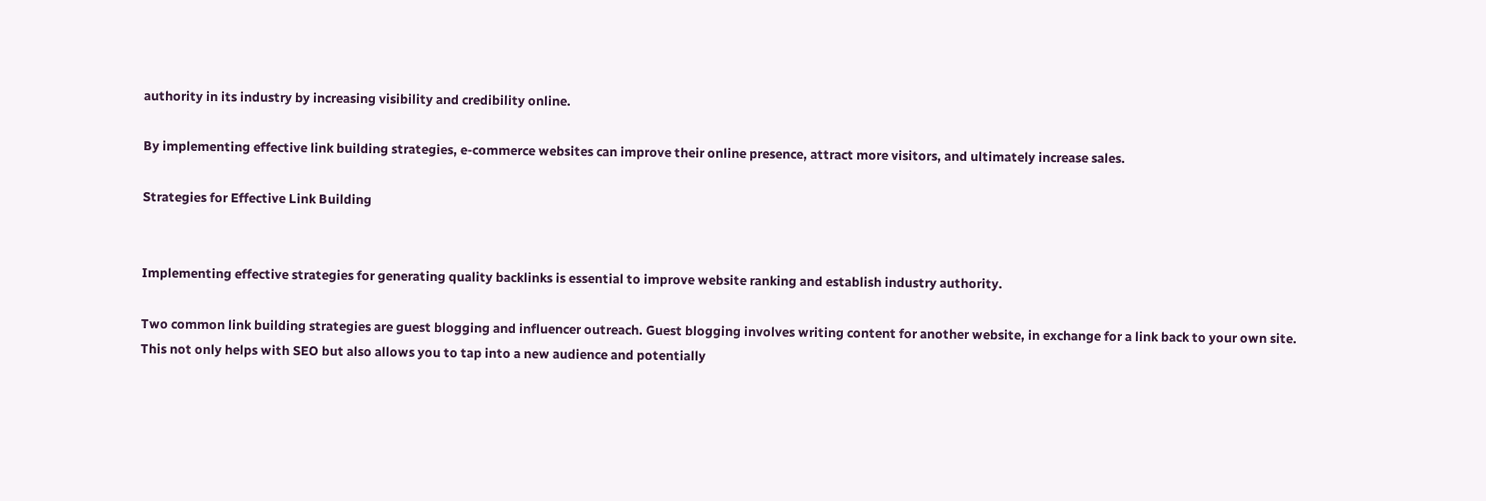authority in its industry by increasing visibility and credibility online.

By implementing effective link building strategies, e-commerce websites can improve their online presence, attract more visitors, and ultimately increase sales.

Strategies for Effective Link Building


Implementing effective strategies for generating quality backlinks is essential to improve website ranking and establish industry authority.

Two common link building strategies are guest blogging and influencer outreach. Guest blogging involves writing content for another website, in exchange for a link back to your own site. This not only helps with SEO but also allows you to tap into a new audience and potentially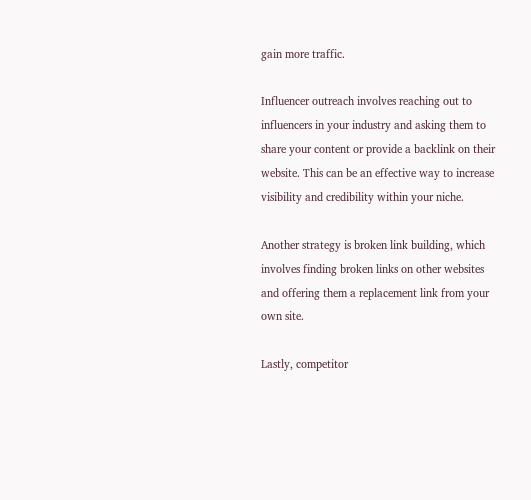gain more traffic.

Influencer outreach involves reaching out to influencers in your industry and asking them to share your content or provide a backlink on their website. This can be an effective way to increase visibility and credibility within your niche.

Another strategy is broken link building, which involves finding broken links on other websites and offering them a replacement link from your own site.

Lastly, competitor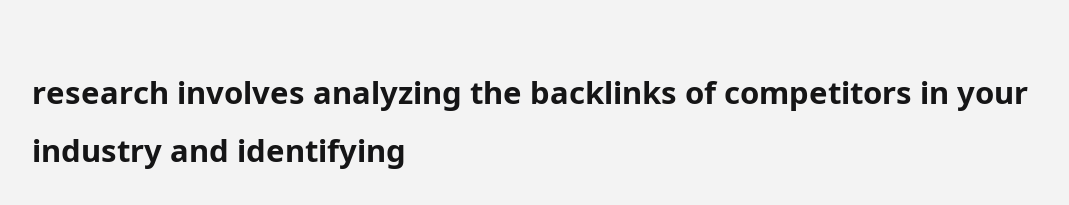research involves analyzing the backlinks of competitors in your industry and identifying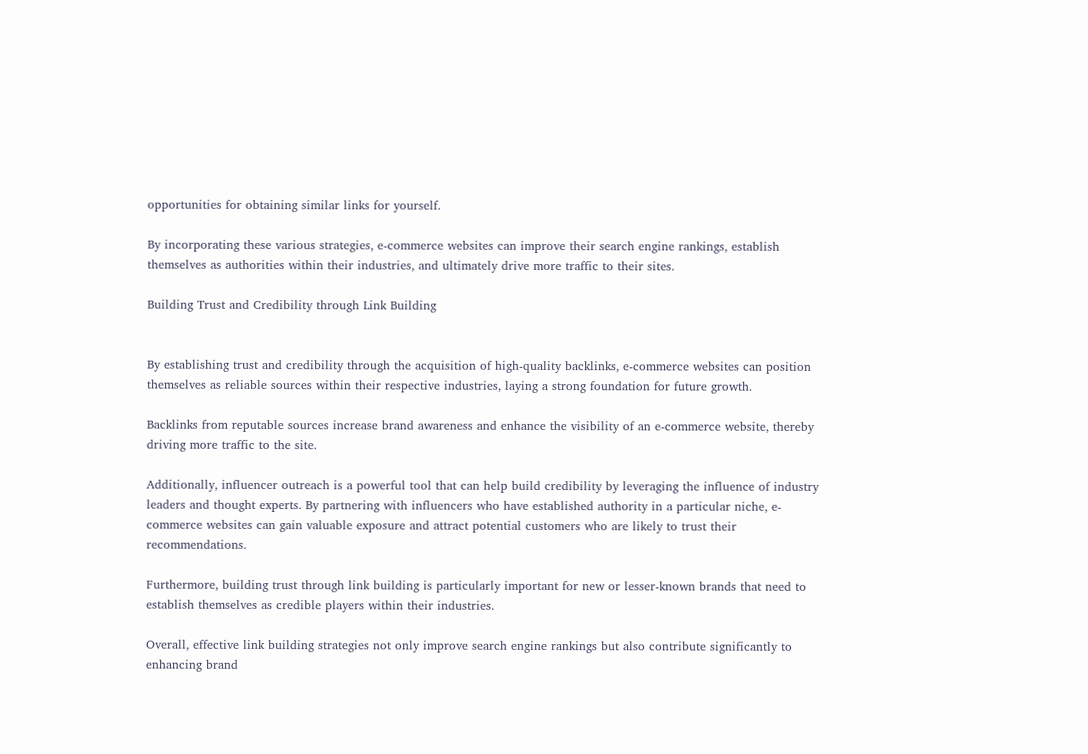opportunities for obtaining similar links for yourself.

By incorporating these various strategies, e-commerce websites can improve their search engine rankings, establish themselves as authorities within their industries, and ultimately drive more traffic to their sites.

Building Trust and Credibility through Link Building


By establishing trust and credibility through the acquisition of high-quality backlinks, e-commerce websites can position themselves as reliable sources within their respective industries, laying a strong foundation for future growth.

Backlinks from reputable sources increase brand awareness and enhance the visibility of an e-commerce website, thereby driving more traffic to the site.

Additionally, influencer outreach is a powerful tool that can help build credibility by leveraging the influence of industry leaders and thought experts. By partnering with influencers who have established authority in a particular niche, e-commerce websites can gain valuable exposure and attract potential customers who are likely to trust their recommendations.

Furthermore, building trust through link building is particularly important for new or lesser-known brands that need to establish themselves as credible players within their industries.

Overall, effective link building strategies not only improve search engine rankings but also contribute significantly to enhancing brand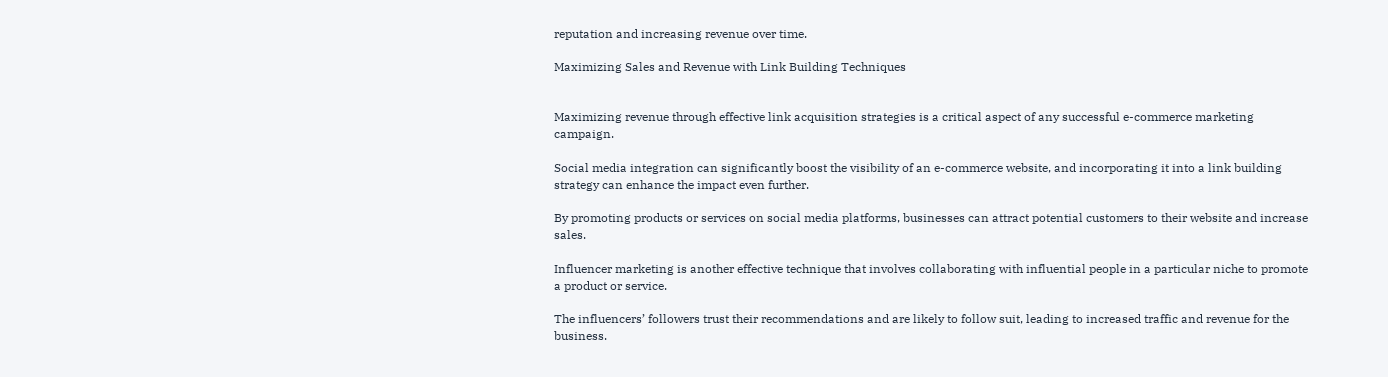reputation and increasing revenue over time.

Maximizing Sales and Revenue with Link Building Techniques


Maximizing revenue through effective link acquisition strategies is a critical aspect of any successful e-commerce marketing campaign.

Social media integration can significantly boost the visibility of an e-commerce website, and incorporating it into a link building strategy can enhance the impact even further.

By promoting products or services on social media platforms, businesses can attract potential customers to their website and increase sales.

Influencer marketing is another effective technique that involves collaborating with influential people in a particular niche to promote a product or service.

The influencers’ followers trust their recommendations and are likely to follow suit, leading to increased traffic and revenue for the business.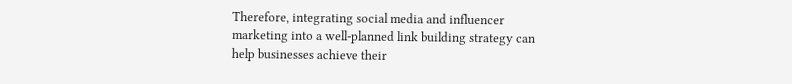Therefore, integrating social media and influencer marketing into a well-planned link building strategy can help businesses achieve their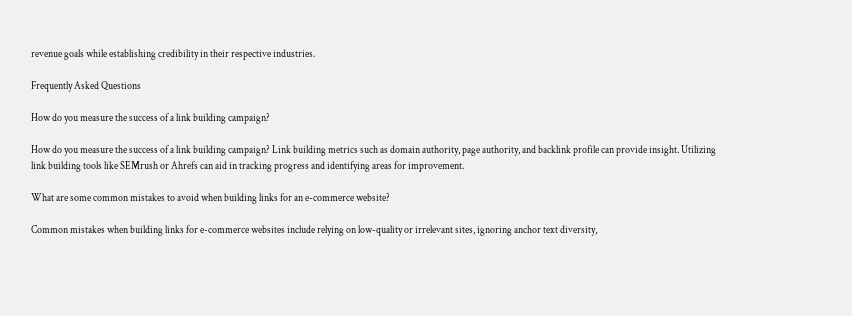revenue goals while establishing credibility in their respective industries.

Frequently Asked Questions

How do you measure the success of a link building campaign?

How do you measure the success of a link building campaign? Link building metrics such as domain authority, page authority, and backlink profile can provide insight. Utilizing link building tools like SEMrush or Ahrefs can aid in tracking progress and identifying areas for improvement.

What are some common mistakes to avoid when building links for an e-commerce website?

Common mistakes when building links for e-commerce websites include relying on low-quality or irrelevant sites, ignoring anchor text diversity,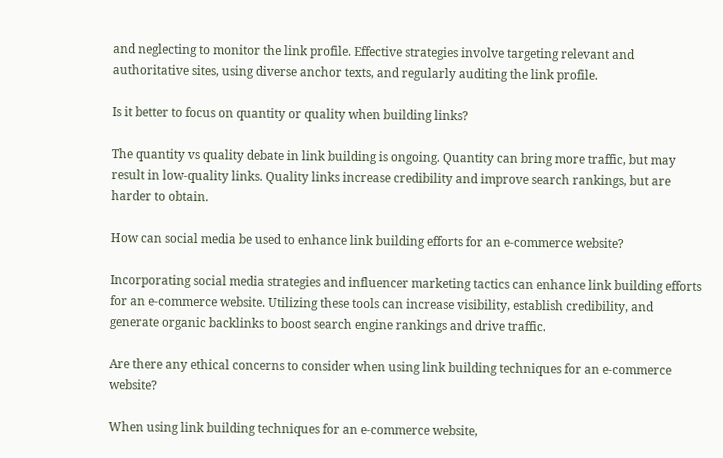and neglecting to monitor the link profile. Effective strategies involve targeting relevant and authoritative sites, using diverse anchor texts, and regularly auditing the link profile.

Is it better to focus on quantity or quality when building links?

The quantity vs quality debate in link building is ongoing. Quantity can bring more traffic, but may result in low-quality links. Quality links increase credibility and improve search rankings, but are harder to obtain.

How can social media be used to enhance link building efforts for an e-commerce website?

Incorporating social media strategies and influencer marketing tactics can enhance link building efforts for an e-commerce website. Utilizing these tools can increase visibility, establish credibility, and generate organic backlinks to boost search engine rankings and drive traffic.

Are there any ethical concerns to consider when using link building techniques for an e-commerce website?

When using link building techniques for an e-commerce website,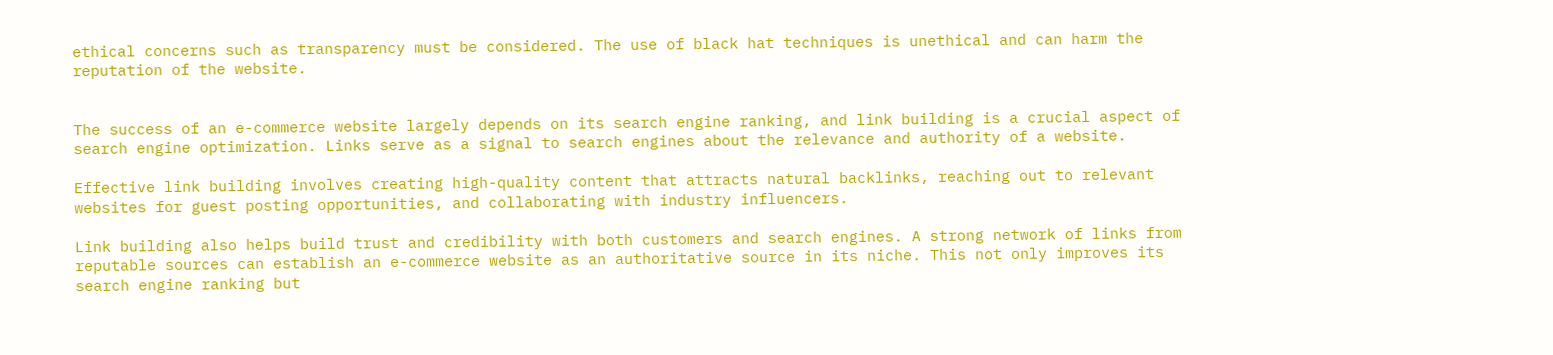ethical concerns such as transparency must be considered. The use of black hat techniques is unethical and can harm the reputation of the website.


The success of an e-commerce website largely depends on its search engine ranking, and link building is a crucial aspect of search engine optimization. Links serve as a signal to search engines about the relevance and authority of a website.

Effective link building involves creating high-quality content that attracts natural backlinks, reaching out to relevant websites for guest posting opportunities, and collaborating with industry influencers.

Link building also helps build trust and credibility with both customers and search engines. A strong network of links from reputable sources can establish an e-commerce website as an authoritative source in its niche. This not only improves its search engine ranking but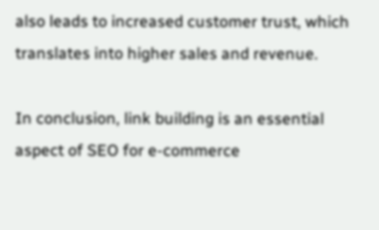also leads to increased customer trust, which translates into higher sales and revenue.

In conclusion, link building is an essential aspect of SEO for e-commerce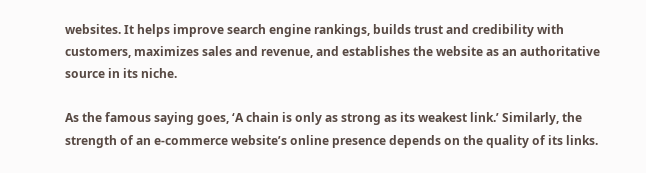websites. It helps improve search engine rankings, builds trust and credibility with customers, maximizes sales and revenue, and establishes the website as an authoritative source in its niche.

As the famous saying goes, ‘A chain is only as strong as its weakest link.’ Similarly, the strength of an e-commerce website’s online presence depends on the quality of its links.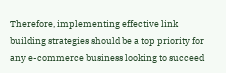Therefore, implementing effective link building strategies should be a top priority for any e-commerce business looking to succeed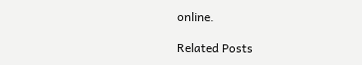online.

Related Posts